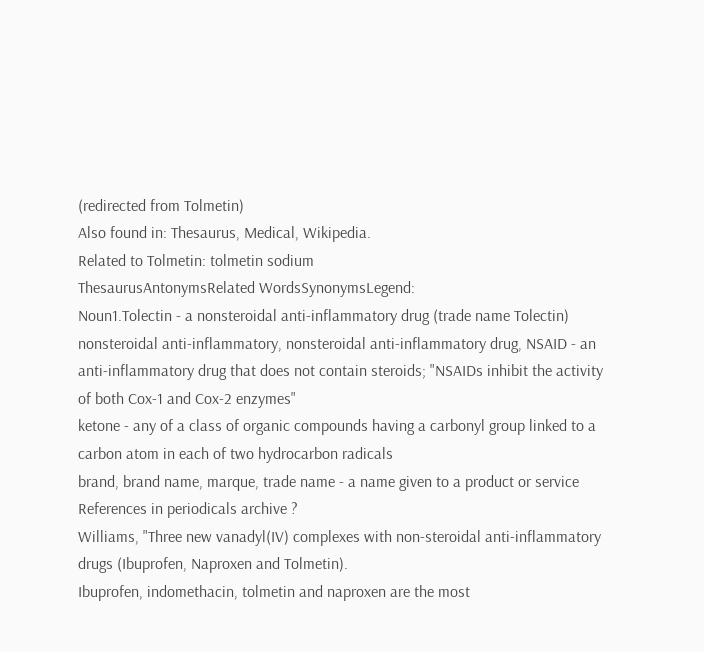(redirected from Tolmetin)
Also found in: Thesaurus, Medical, Wikipedia.
Related to Tolmetin: tolmetin sodium
ThesaurusAntonymsRelated WordsSynonymsLegend:
Noun1.Tolectin - a nonsteroidal anti-inflammatory drug (trade name Tolectin)
nonsteroidal anti-inflammatory, nonsteroidal anti-inflammatory drug, NSAID - an anti-inflammatory drug that does not contain steroids; "NSAIDs inhibit the activity of both Cox-1 and Cox-2 enzymes"
ketone - any of a class of organic compounds having a carbonyl group linked to a carbon atom in each of two hydrocarbon radicals
brand, brand name, marque, trade name - a name given to a product or service
References in periodicals archive ?
Williams, "Three new vanadyl(IV) complexes with non-steroidal anti-inflammatory drugs (Ibuprofen, Naproxen and Tolmetin).
Ibuprofen, indomethacin, tolmetin and naproxen are the most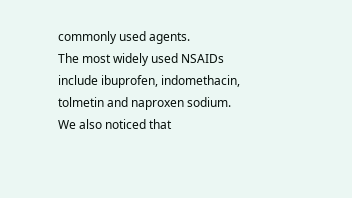commonly used agents.
The most widely used NSAIDs include ibuprofen, indomethacin, tolmetin and naproxen sodium.
We also noticed that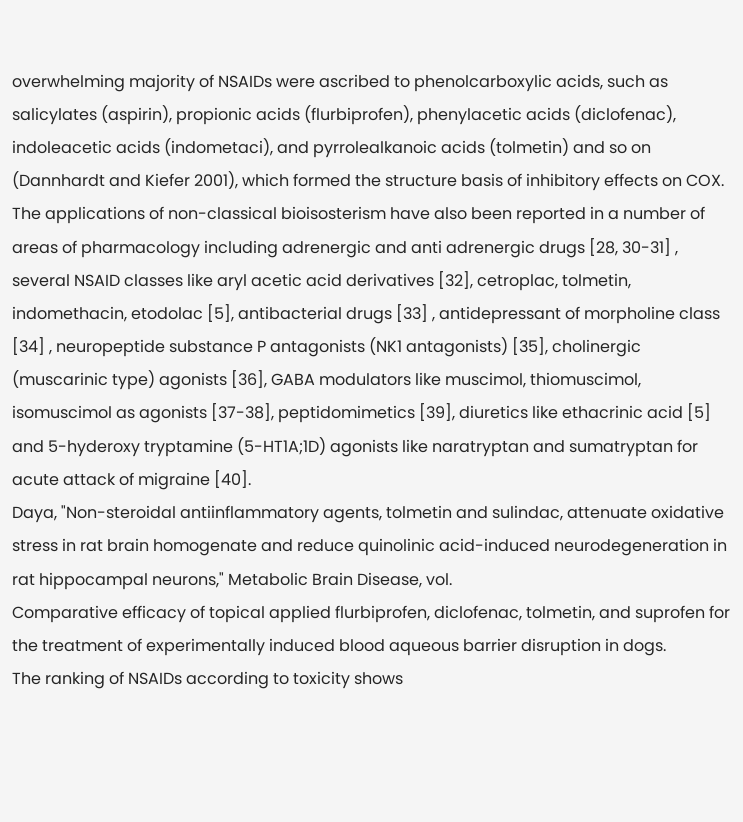overwhelming majority of NSAIDs were ascribed to phenolcarboxylic acids, such as salicylates (aspirin), propionic acids (flurbiprofen), phenylacetic acids (diclofenac), indoleacetic acids (indometaci), and pyrrolealkanoic acids (tolmetin) and so on (Dannhardt and Kiefer 2001), which formed the structure basis of inhibitory effects on COX.
The applications of non-classical bioisosterism have also been reported in a number of areas of pharmacology including adrenergic and anti adrenergic drugs [28, 30-31] , several NSAID classes like aryl acetic acid derivatives [32], cetroplac, tolmetin, indomethacin, etodolac [5], antibacterial drugs [33] , antidepressant of morpholine class [34] , neuropeptide substance P antagonists (NK1 antagonists) [35], cholinergic (muscarinic type) agonists [36], GABA modulators like muscimol, thiomuscimol, isomuscimol as agonists [37-38], peptidomimetics [39], diuretics like ethacrinic acid [5] and 5-hyderoxy tryptamine (5-HT1A;1D) agonists like naratryptan and sumatryptan for acute attack of migraine [40].
Daya, "Non-steroidal antiinflammatory agents, tolmetin and sulindac, attenuate oxidative stress in rat brain homogenate and reduce quinolinic acid-induced neurodegeneration in rat hippocampal neurons," Metabolic Brain Disease, vol.
Comparative efficacy of topical applied flurbiprofen, diclofenac, tolmetin, and suprofen for the treatment of experimentally induced blood aqueous barrier disruption in dogs.
The ranking of NSAIDs according to toxicity shows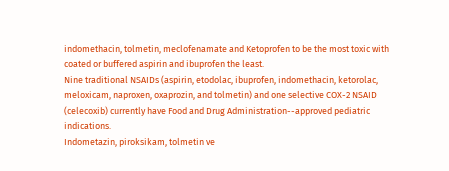indomethacin, tolmetin, meclofenamate and Ketoprofen to be the most toxic with coated or buffered aspirin and ibuprofen the least.
Nine traditional NSAIDs (aspirin, etodolac, ibuprofen, indomethacin, ketorolac, meloxicam, naproxen, oxaprozin, and tolmetin) and one selective COX-2 NSAID (celecoxib) currently have Food and Drug Administration--approved pediatric indications.
Indometazin, piroksikam, tolmetin ve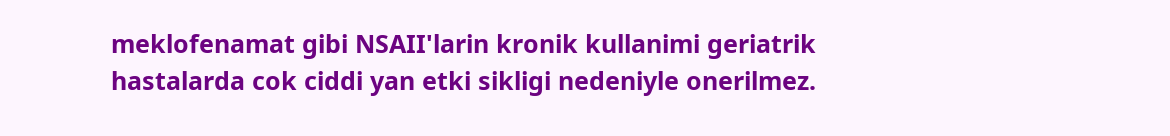meklofenamat gibi NSAII'larin kronik kullanimi geriatrik hastalarda cok ciddi yan etki sikligi nedeniyle onerilmez.